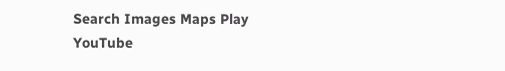Search Images Maps Play YouTube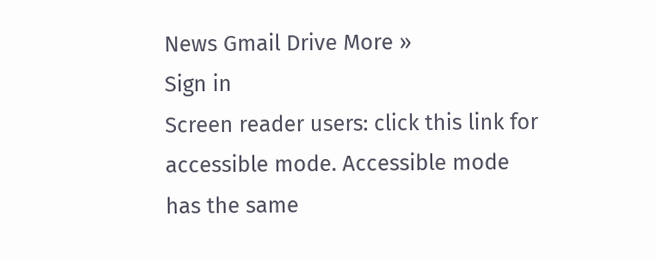News Gmail Drive More »
Sign in
Screen reader users: click this link for accessible mode. Accessible mode has the same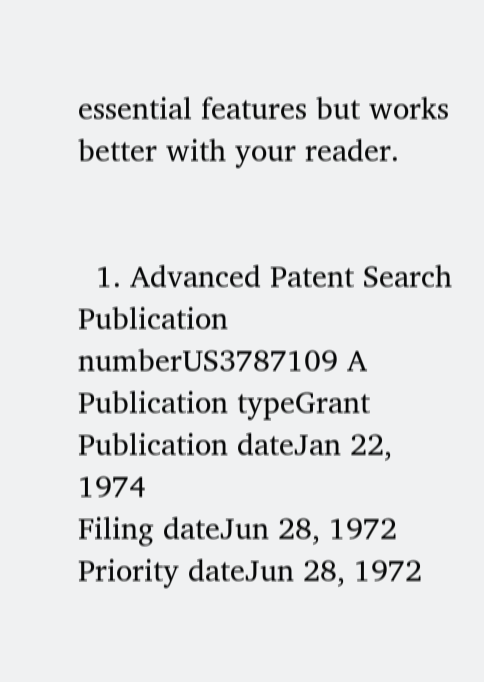essential features but works better with your reader.


  1. Advanced Patent Search
Publication numberUS3787109 A
Publication typeGrant
Publication dateJan 22, 1974
Filing dateJun 28, 1972
Priority dateJun 28, 1972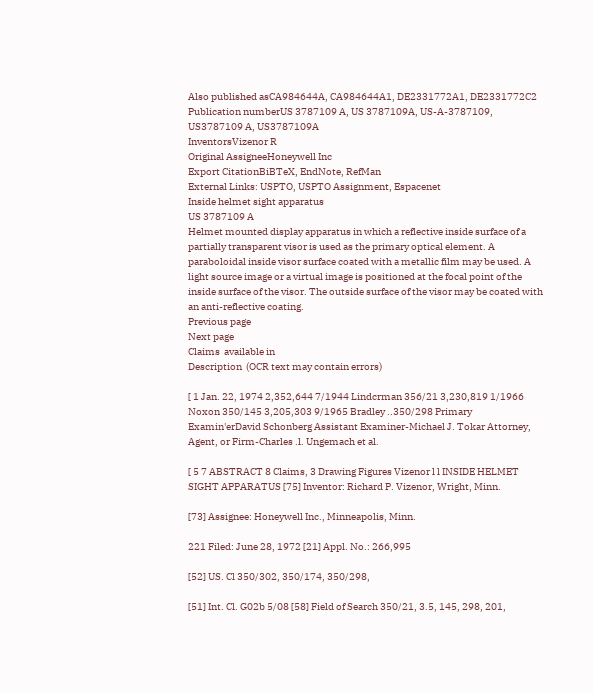Also published asCA984644A, CA984644A1, DE2331772A1, DE2331772C2
Publication numberUS 3787109 A, US 3787109A, US-A-3787109, US3787109 A, US3787109A
InventorsVizenor R
Original AssigneeHoneywell Inc
Export CitationBiBTeX, EndNote, RefMan
External Links: USPTO, USPTO Assignment, Espacenet
Inside helmet sight apparatus
US 3787109 A
Helmet mounted display apparatus in which a reflective inside surface of a partially transparent visor is used as the primary optical element. A paraboloidal inside visor surface coated with a metallic film may be used. A light source image or a virtual image is positioned at the focal point of the inside surface of the visor. The outside surface of the visor may be coated with an anti-reflective coating.
Previous page
Next page
Claims  available in
Description  (OCR text may contain errors)

[ 1 Jan. 22, 1974 2,352,644 7/1944 Lindcrman 356/21 3,230,819 1/1966 Noxon 350/145 3,205,303 9/1965 Bradley ..350/298 Primary Examin'erDavid Schonberg Assistant Examiner-Michael J. Tokar Attorney, Agent, or Firm-Charles .l. Ungemach et al.

[ 5 7 ABSTRACT 8 Claims, 3 Drawing Figures Vizenor l l INSIDE HELMET SIGHT APPARATUS [75] Inventor: Richard P. Vizenor, Wright, Minn.

[73] Assignee: Honeywell Inc., Minneapolis, Minn.

221 Filed: June 28, 1972 [21] Appl. No.: 266,995

[52] US. Cl 350/302, 350/174, 350/298,

[51] Int. Cl. G02b 5/08 [58] Field of Search 350/21, 3.5, 145, 298, 201,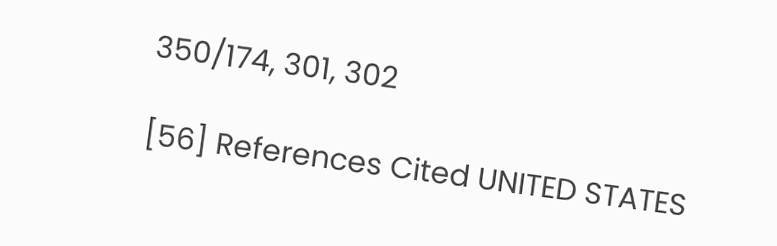350/174, 301, 302

[56] References Cited UNITED STATES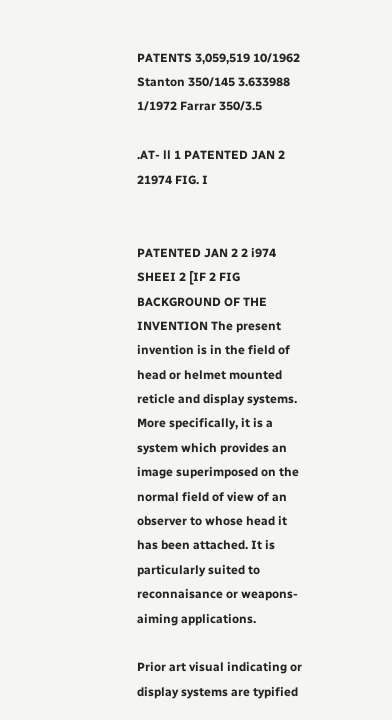PATENTS 3,059,519 10/1962 Stanton 350/145 3.633988 1/1972 Farrar 350/3.5

.AT- ll 1 PATENTED JAN 2 21974 FIG. I


PATENTED JAN 2 2 i974 SHEEI 2 [IF 2 FIG BACKGROUND OF THE INVENTION The present invention is in the field of head or helmet mounted reticle and display systems. More specifically, it is a system which provides an image superimposed on the normal field of view of an observer to whose head it has been attached. It is particularly suited to reconnaisance or weapons-aiming applications.

Prior art visual indicating or display systems are typified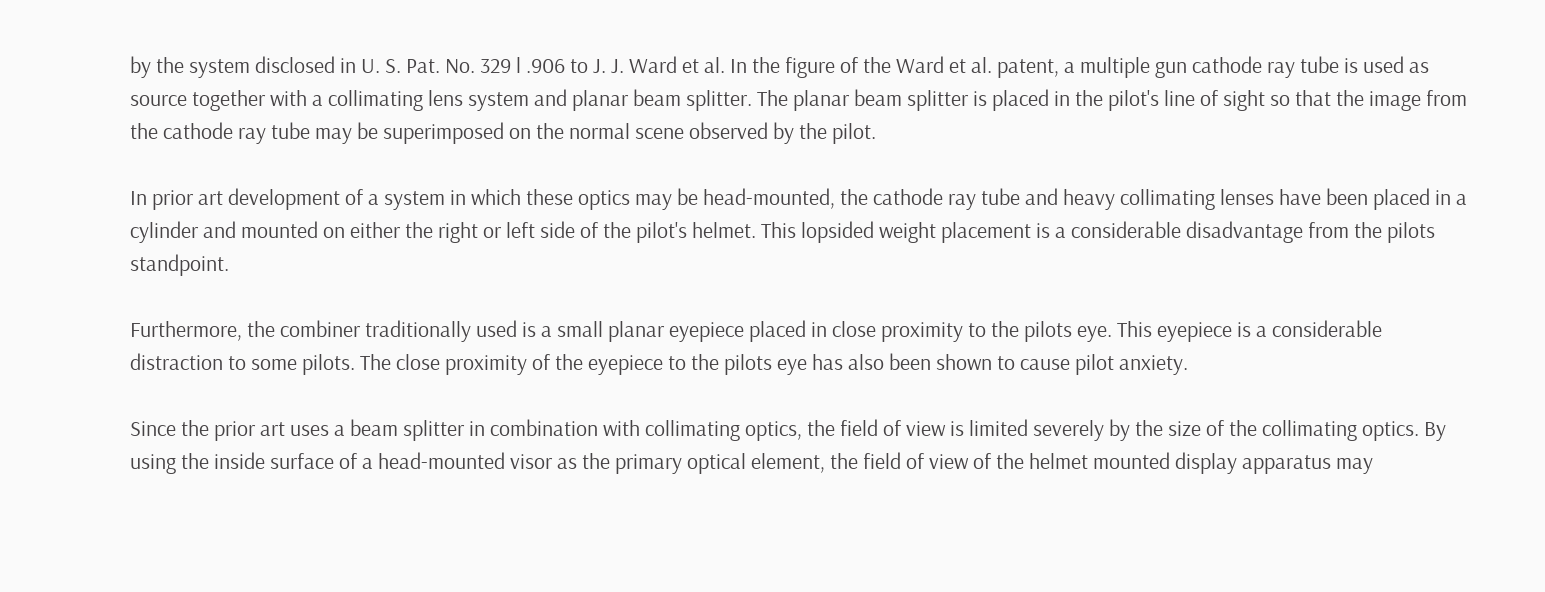by the system disclosed in U. S. Pat. No. 329 l .906 to J. J. Ward et al. In the figure of the Ward et al. patent, a multiple gun cathode ray tube is used as source together with a collimating lens system and planar beam splitter. The planar beam splitter is placed in the pilot's line of sight so that the image from the cathode ray tube may be superimposed on the normal scene observed by the pilot.

In prior art development of a system in which these optics may be head-mounted, the cathode ray tube and heavy collimating lenses have been placed in a cylinder and mounted on either the right or left side of the pilot's helmet. This lopsided weight placement is a considerable disadvantage from the pilots standpoint.

Furthermore, the combiner traditionally used is a small planar eyepiece placed in close proximity to the pilots eye. This eyepiece is a considerable distraction to some pilots. The close proximity of the eyepiece to the pilots eye has also been shown to cause pilot anxiety.

Since the prior art uses a beam splitter in combination with collimating optics, the field of view is limited severely by the size of the collimating optics. By using the inside surface of a head-mounted visor as the primary optical element, the field of view of the helmet mounted display apparatus may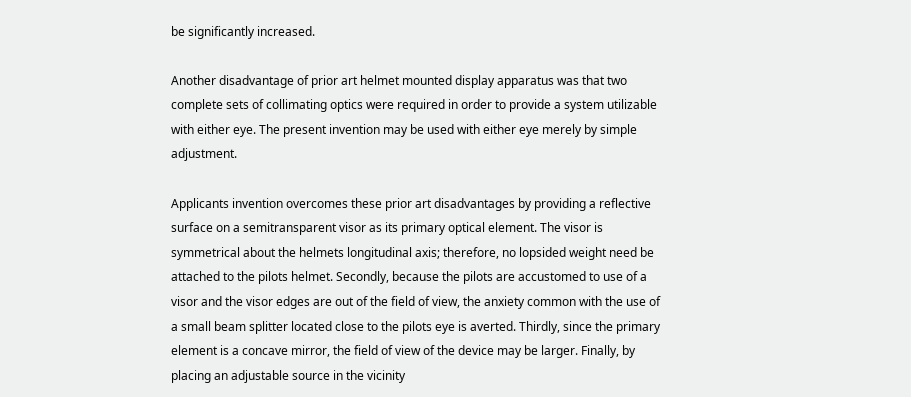be significantly increased.

Another disadvantage of prior art helmet mounted display apparatus was that two complete sets of collimating optics were required in order to provide a system utilizable with either eye. The present invention may be used with either eye merely by simple adjustment.

Applicants invention overcomes these prior art disadvantages by providing a reflective surface on a semitransparent visor as its primary optical element. The visor is symmetrical about the helmets longitudinal axis; therefore, no lopsided weight need be attached to the pilots helmet. Secondly, because the pilots are accustomed to use of a visor and the visor edges are out of the field of view, the anxiety common with the use of a small beam splitter located close to the pilots eye is averted. Thirdly, since the primary element is a concave mirror, the field of view of the device may be larger. Finally, by placing an adjustable source in the vicinity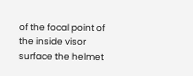of the focal point of the inside visor surface the helmet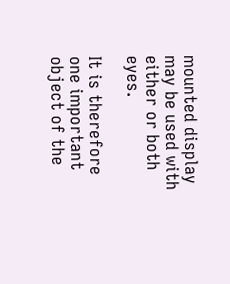mounted display may be used with either or both eyes.

It is therefore one important object of the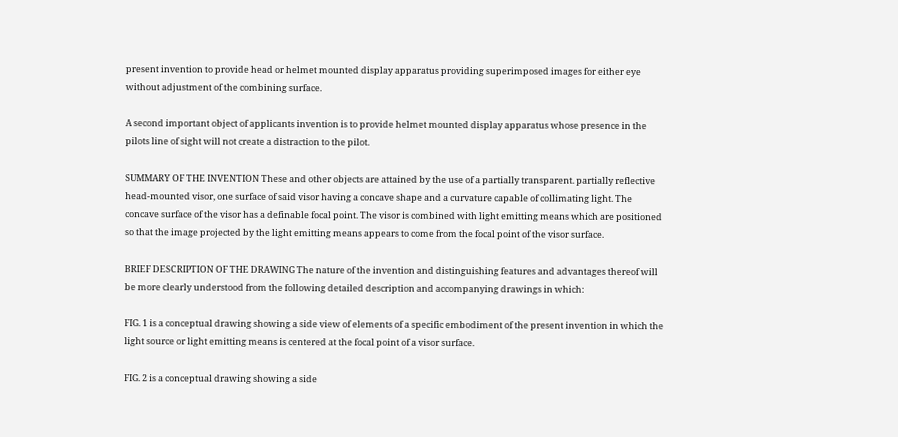present invention to provide head or helmet mounted display apparatus providing superimposed images for either eye without adjustment of the combining surface.

A second important object of applicants invention is to provide helmet mounted display apparatus whose presence in the pilots line of sight will not create a distraction to the pilot.

SUMMARY OF THE INVENTION These and other objects are attained by the use of a partially transparent. partially reflective head-mounted visor, one surface of said visor having a concave shape and a curvature capable of collimating light. The concave surface of the visor has a definable focal point. The visor is combined with light emitting means which are positioned so that the image projected by the light emitting means appears to come from the focal point of the visor surface.

BRIEF DESCRIPTION OF THE DRAWING The nature of the invention and distinguishing features and advantages thereof will be more clearly understood from the following detailed description and accompanying drawings in which:

FIG. 1 is a conceptual drawing showing a side view of elements of a specific embodiment of the present invention in which the light source or light emitting means is centered at the focal point of a visor surface.

FIG. 2 is a conceptual drawing showing a side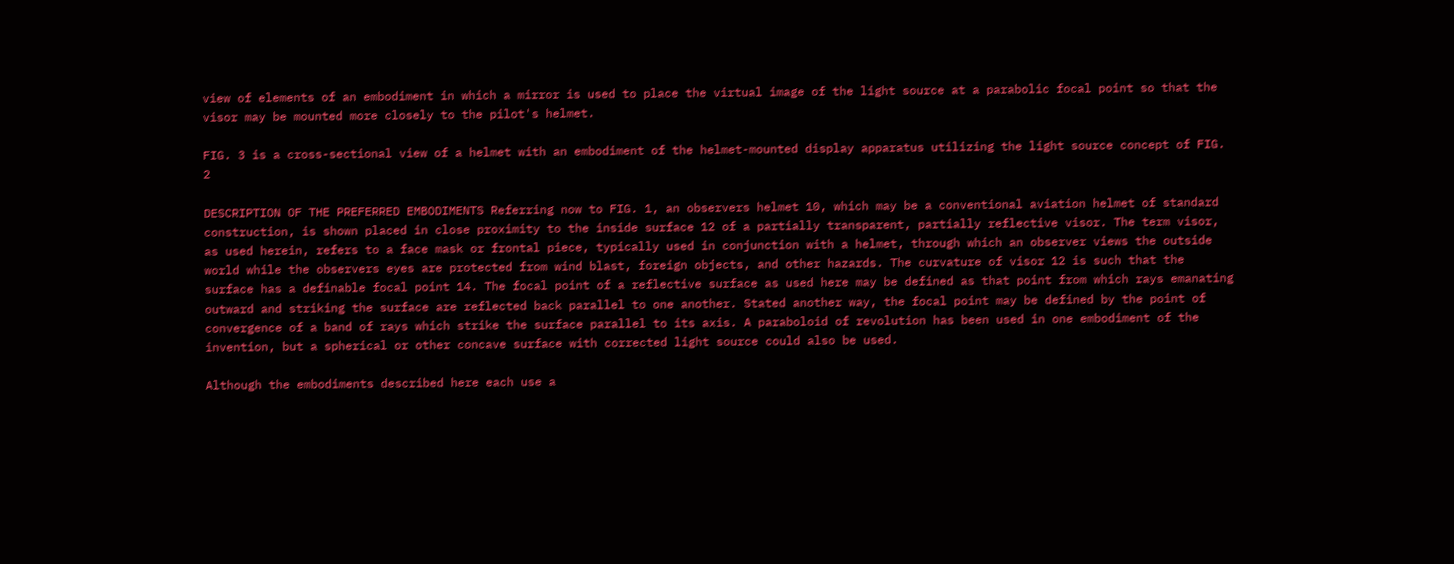view of elements of an embodiment in which a mirror is used to place the virtual image of the light source at a parabolic focal point so that the visor may be mounted more closely to the pilot's helmet.

FIG. 3 is a cross-sectional view of a helmet with an embodiment of the helmet-mounted display apparatus utilizing the light source concept of FIG. 2

DESCRIPTION OF THE PREFERRED EMBODIMENTS Referring now to FIG. 1, an observers helmet 10, which may be a conventional aviation helmet of standard construction, is shown placed in close proximity to the inside surface 12 of a partially transparent, partially reflective visor. The term visor, as used herein, refers to a face mask or frontal piece, typically used in conjunction with a helmet, through which an observer views the outside world while the observers eyes are protected from wind blast, foreign objects, and other hazards. The curvature of visor 12 is such that the surface has a definable focal point 14. The focal point of a reflective surface as used here may be defined as that point from which rays emanating outward and striking the surface are reflected back parallel to one another. Stated another way, the focal point may be defined by the point of convergence of a band of rays which strike the surface parallel to its axis. A paraboloid of revolution has been used in one embodiment of the invention, but a spherical or other concave surface with corrected light source could also be used.

Although the embodiments described here each use a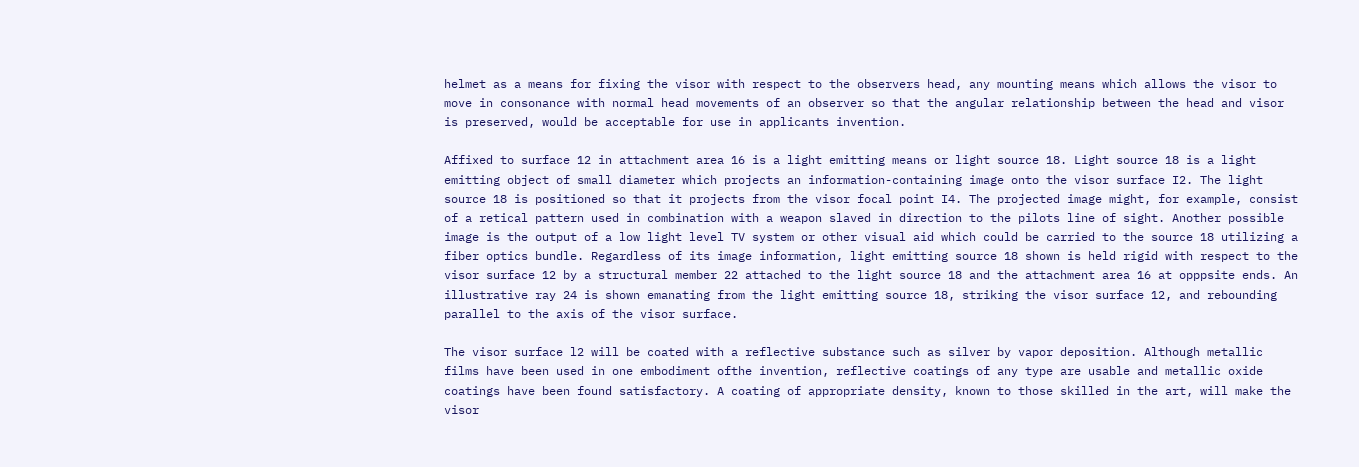helmet as a means for fixing the visor with respect to the observers head, any mounting means which allows the visor to move in consonance with normal head movements of an observer so that the angular relationship between the head and visor is preserved, would be acceptable for use in applicants invention.

Affixed to surface 12 in attachment area 16 is a light emitting means or light source 18. Light source 18 is a light emitting object of small diameter which projects an information-containing image onto the visor surface I2. The light source 18 is positioned so that it projects from the visor focal point I4. The projected image might, for example, consist of a retical pattern used in combination with a weapon slaved in direction to the pilots line of sight. Another possible image is the output of a low light level TV system or other visual aid which could be carried to the source 18 utilizing a fiber optics bundle. Regardless of its image information, light emitting source 18 shown is held rigid with respect to the visor surface 12 by a structural member 22 attached to the light source 18 and the attachment area 16 at opppsite ends. An illustrative ray 24 is shown emanating from the light emitting source 18, striking the visor surface 12, and rebounding parallel to the axis of the visor surface.

The visor surface l2 will be coated with a reflective substance such as silver by vapor deposition. Although metallic films have been used in one embodiment ofthe invention, reflective coatings of any type are usable and metallic oxide coatings have been found satisfactory. A coating of appropriate density, known to those skilled in the art, will make the visor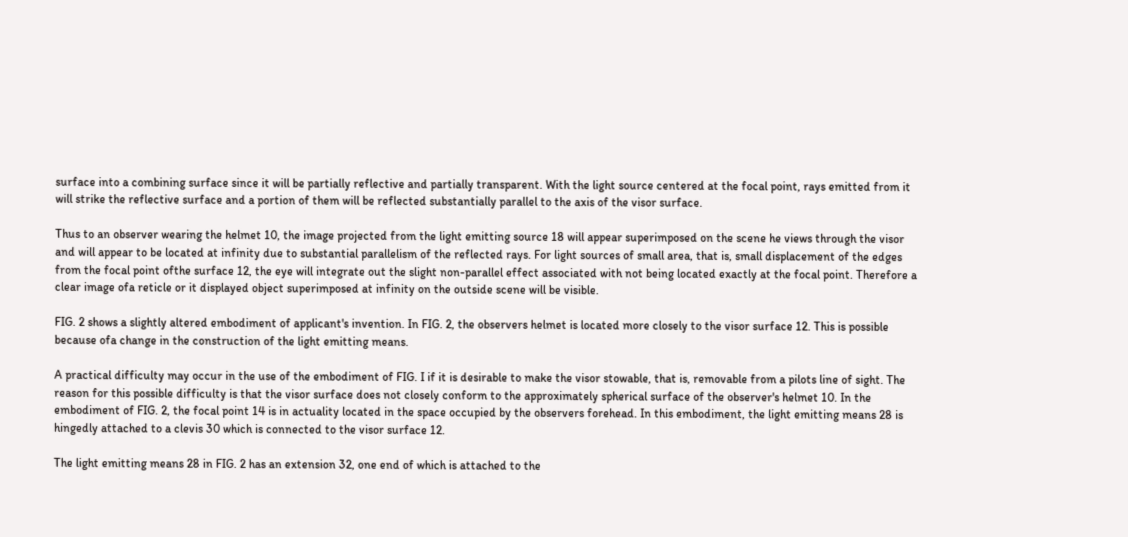surface into a combining surface since it will be partially reflective and partially transparent. With the light source centered at the focal point, rays emitted from it will strike the reflective surface and a portion of them will be reflected substantially parallel to the axis of the visor surface.

Thus to an observer wearing the helmet 10, the image projected from the light emitting source 18 will appear superimposed on the scene he views through the visor and will appear to be located at infinity due to substantial parallelism of the reflected rays. For light sources of small area, that is, small displacement of the edges from the focal point ofthe surface 12, the eye will integrate out the slight non-parallel effect associated with not being located exactly at the focal point. Therefore a clear image ofa reticle or it displayed object superimposed at infinity on the outside scene will be visible.

FIG. 2 shows a slightly altered embodiment of applicant's invention. In FIG. 2, the observers helmet is located more closely to the visor surface 12. This is possible because ofa change in the construction of the light emitting means.

A practical difficulty may occur in the use of the embodiment of FIG. I if it is desirable to make the visor stowable, that is, removable from a pilots line of sight. The reason for this possible difficulty is that the visor surface does not closely conform to the approximately spherical surface of the observer's helmet 10. In the embodiment of FIG. 2, the focal point 14 is in actuality located in the space occupied by the observers forehead. In this embodiment, the light emitting means 28 is hingedly attached to a clevis 30 which is connected to the visor surface 12.

The light emitting means 28 in FIG. 2 has an extension 32, one end of which is attached to the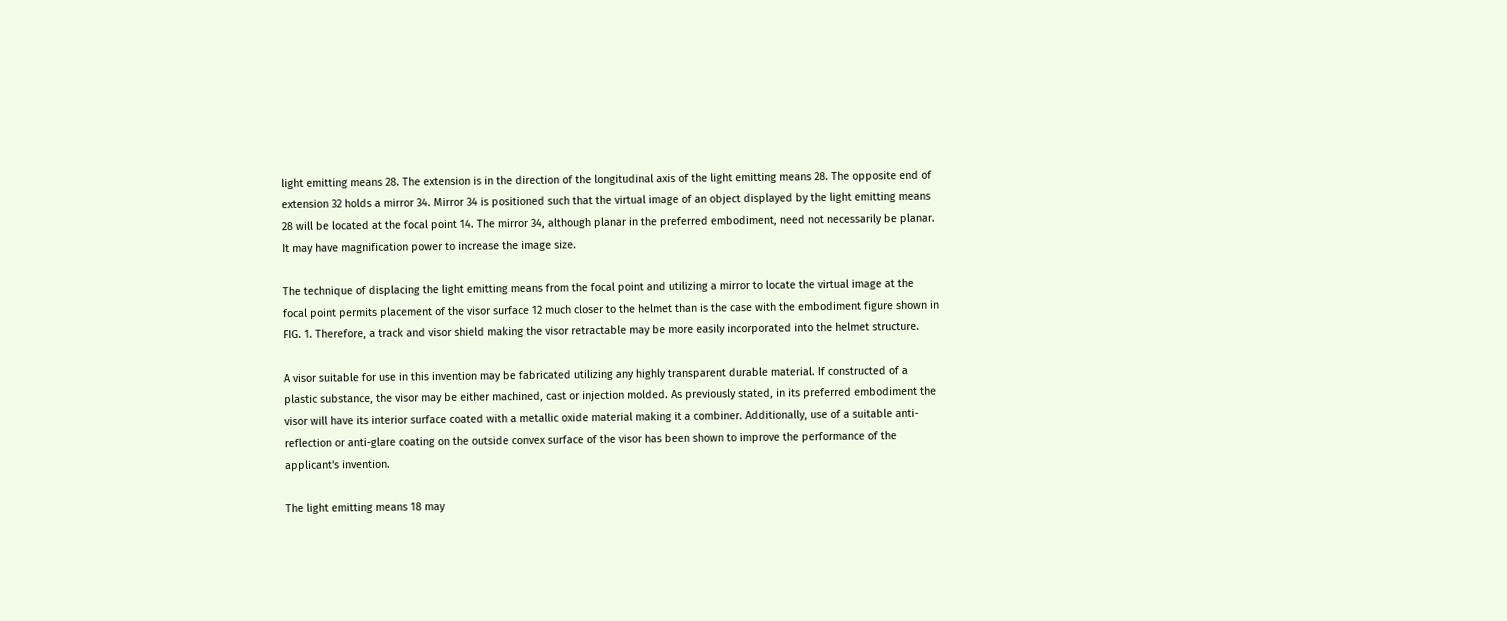light emitting means 28. The extension is in the direction of the longitudinal axis of the light emitting means 28. The opposite end of extension 32 holds a mirror 34. Mirror 34 is positioned such that the virtual image of an object displayed by the light emitting means 28 will be located at the focal point 14. The mirror 34, although planar in the preferred embodiment, need not necessarily be planar. It may have magnification power to increase the image size.

The technique of displacing the light emitting means from the focal point and utilizing a mirror to locate the virtual image at the focal point permits placement of the visor surface 12 much closer to the helmet than is the case with the embodiment figure shown in FIG. 1. Therefore, a track and visor shield making the visor retractable may be more easily incorporated into the helmet structure.

A visor suitable for use in this invention may be fabricated utilizing any highly transparent durable material. If constructed of a plastic substance, the visor may be either machined, cast or injection molded. As previously stated, in its preferred embodiment the visor will have its interior surface coated with a metallic oxide material making it a combiner. Additionally, use of a suitable anti-reflection or anti-glare coating on the outside convex surface of the visor has been shown to improve the performance of the applicant's invention.

The light emitting means 18 may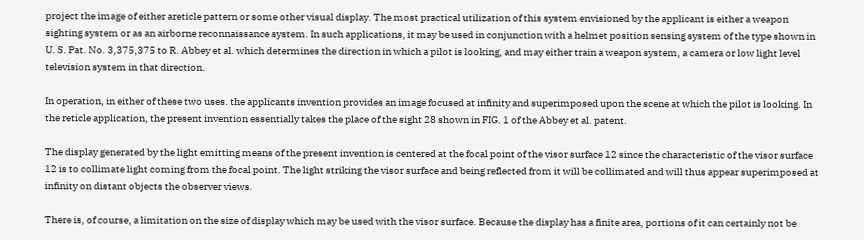project the image of either areticle pattern or some other visual display. The most practical utilization of this system envisioned by the applicant is either a weapon sighting system or as an airborne reconnaissance system. In such applications, it may be used in conjunction with a helmet position sensing system of the type shown in U. S. Pat. No. 3,375,375 to R. Abbey et al. which determines the direction in which a pilot is looking, and may either train a weapon system, a camera or low light level television system in that direction.

In operation, in either of these two uses. the applicants invention provides an image focused at infinity and superimposed upon the scene at which the pilot is looking. In the reticle application, the present invention essentially takes the place of the sight 28 shown in FIG. 1 of the Abbey et al. patent.

The display generated by the light emitting means of the present invention is centered at the focal point of the visor surface 12 since the characteristic of the visor surface 12 is to collimate light coming from the focal point. The light striking the visor surface and being reflected from it will be collimated and will thus appear superimposed at infinity on distant objects the observer views.

There is, of course, a limitation on the size of display which may be used with the visor surface. Because the display has a finite area, portions of it can certainly not be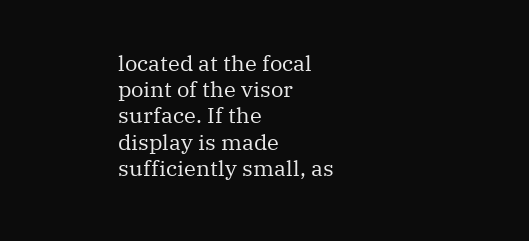located at the focal point of the visor surface. If the display is made sufficiently small, as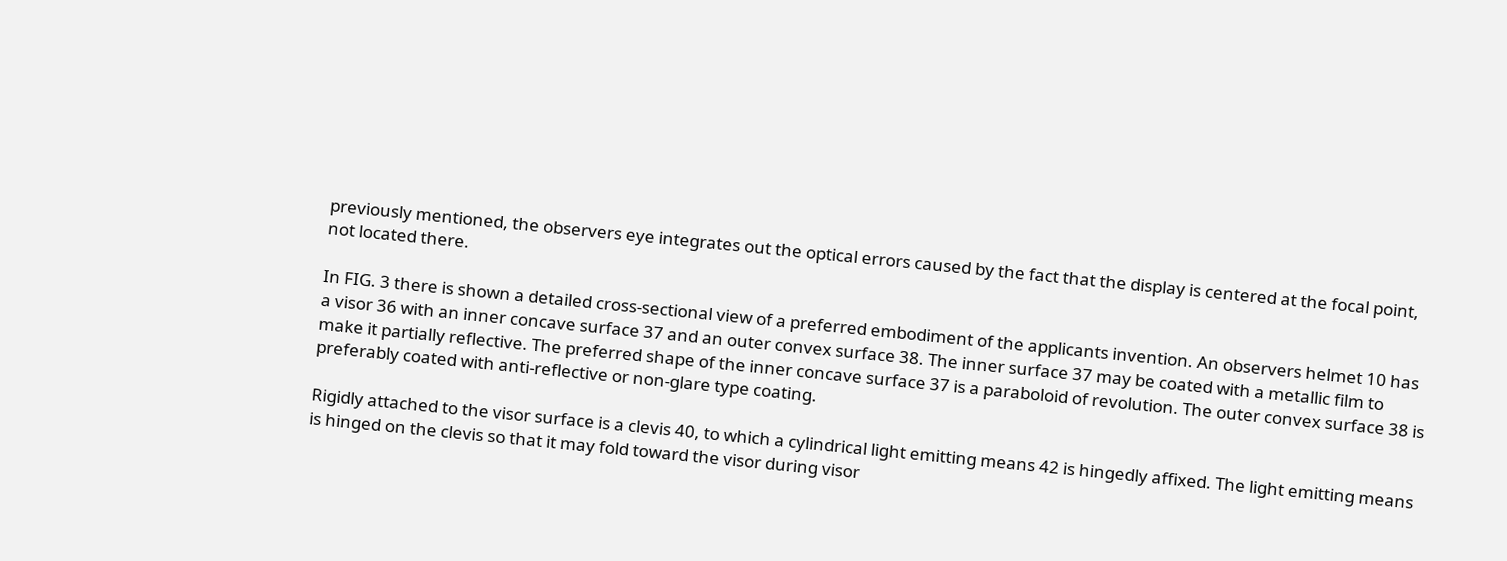previously mentioned, the observers eye integrates out the optical errors caused by the fact that the display is centered at the focal point, not located there.

In FIG. 3 there is shown a detailed cross-sectional view of a preferred embodiment of the applicants invention. An observers helmet 10 has a visor 36 with an inner concave surface 37 and an outer convex surface 38. The inner surface 37 may be coated with a metallic film to make it partially reflective. The preferred shape of the inner concave surface 37 is a paraboloid of revolution. The outer convex surface 38 is preferably coated with anti-reflective or non-glare type coating.

Rigidly attached to the visor surface is a clevis 40, to which a cylindrical light emitting means 42 is hingedly affixed. The light emitting means is hinged on the clevis so that it may fold toward the visor during visor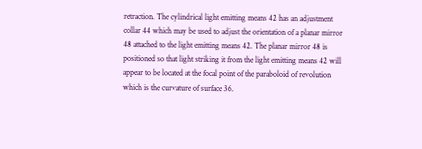retraction. The cylindrical light emitting means 42 has an adjustment collar 44 which may be used to adjust the orientation of a planar mirror 48 attached to the light emitting means 42. The planar mirror 48 is positioned so that light striking it from the light emitting means 42 will appear to be located at the focal point of the paraboloid of revolution which is the curvature of surface 36.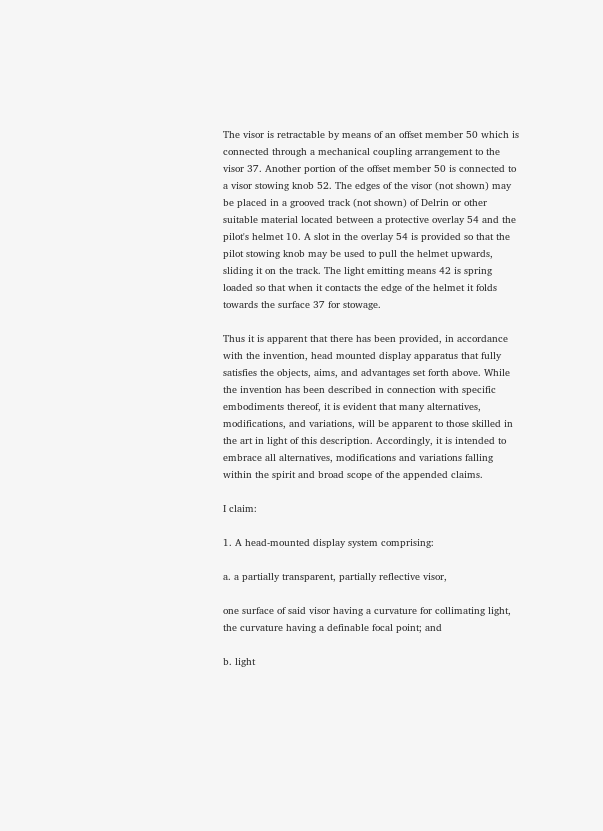The visor is retractable by means of an offset member 50 which is connected through a mechanical coupling arrangement to the visor 37. Another portion of the offset member 50 is connected to a visor stowing knob 52. The edges of the visor (not shown) may be placed in a grooved track (not shown) of Delrin or other suitable material located between a protective overlay 54 and the pilot's helmet 10. A slot in the overlay 54 is provided so that the pilot stowing knob may be used to pull the helmet upwards, sliding it on the track. The light emitting means 42 is spring loaded so that when it contacts the edge of the helmet it folds towards the surface 37 for stowage.

Thus it is apparent that there has been provided, in accordance with the invention, head mounted display apparatus that fully satisfies the objects, aims, and advantages set forth above. While the invention has been described in connection with specific embodiments thereof, it is evident that many alternatives, modifications, and variations, will be apparent to those skilled in the art in light of this description. Accordingly, it is intended to embrace all alternatives, modifications and variations falling within the spirit and broad scope of the appended claims.

I claim:

1. A head-mounted display system comprising:

a. a partially transparent, partially reflective visor,

one surface of said visor having a curvature for collimating light, the curvature having a definable focal point; and

b. light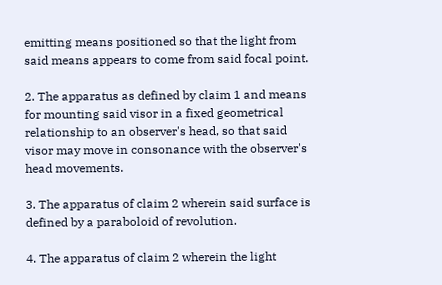emitting means positioned so that the light from said means appears to come from said focal point.

2. The apparatus as defined by claim 1 and means for mounting said visor in a fixed geometrical relationship to an observer's head, so that said visor may move in consonance with the observer's head movements.

3. The apparatus of claim 2 wherein said surface is defined by a paraboloid of revolution.

4. The apparatus of claim 2 wherein the light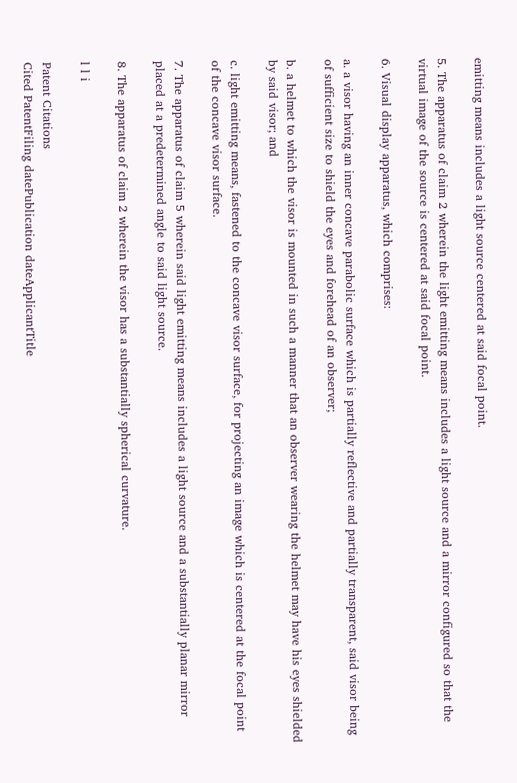emitting means includes a light source centered at said focal point.

5. The apparatus of claim 2 wherein the light emitting means includes a light source and a mirror configured so that the virtual image of the source is centered at said focal point.

6. Visual display apparatus, which comprises:

a. a visor having an inner concave parabolic surface which is partially reflective and partially transparent, said visor being of sufficient size to shield the eyes and forehead of an observer;

b. a helmet to which the visor is mounted in such a manner that an observer wearing the helmet may have his eyes shielded by said visor; and

c. light emitting means, fastened to the concave visor surface, for projecting an image which is centered at the focal point of the concave visor surface.

7. The apparatus of claim 5 wherein said light emitting means includes a light source and a substantially planar mirror placed at a predetermined angle to said light source.

8. The apparatus of claim 2 wherein the visor has a substantially spherical curvature.

l l i

Patent Citations
Cited PatentFiling datePublication dateApplicantTitle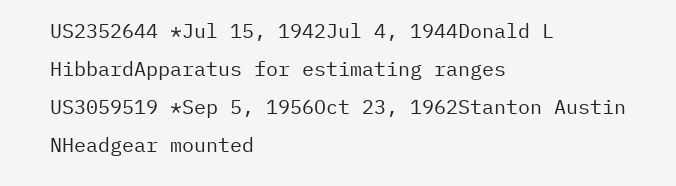US2352644 *Jul 15, 1942Jul 4, 1944Donald L HibbardApparatus for estimating ranges
US3059519 *Sep 5, 1956Oct 23, 1962Stanton Austin NHeadgear mounted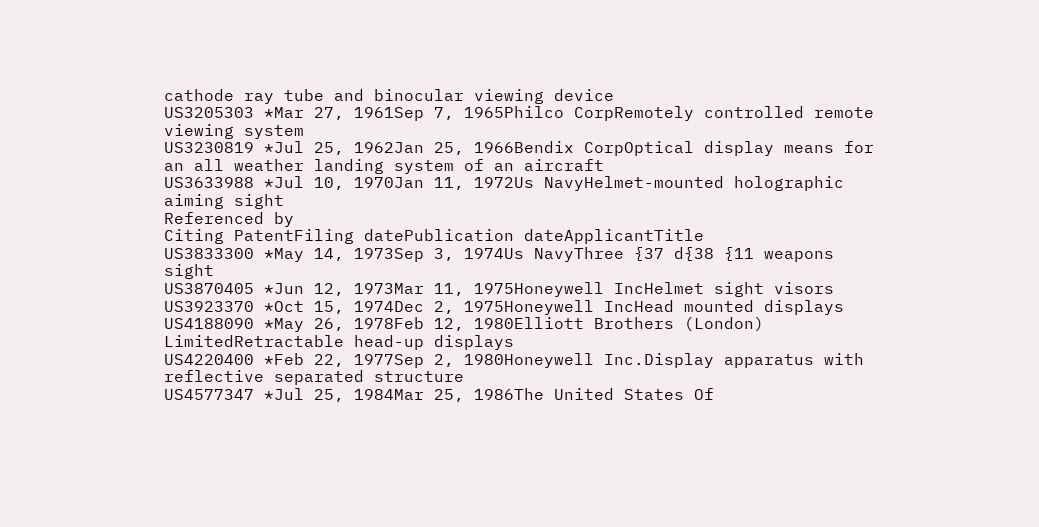cathode ray tube and binocular viewing device
US3205303 *Mar 27, 1961Sep 7, 1965Philco CorpRemotely controlled remote viewing system
US3230819 *Jul 25, 1962Jan 25, 1966Bendix CorpOptical display means for an all weather landing system of an aircraft
US3633988 *Jul 10, 1970Jan 11, 1972Us NavyHelmet-mounted holographic aiming sight
Referenced by
Citing PatentFiling datePublication dateApplicantTitle
US3833300 *May 14, 1973Sep 3, 1974Us NavyThree {37 d{38 {11 weapons sight
US3870405 *Jun 12, 1973Mar 11, 1975Honeywell IncHelmet sight visors
US3923370 *Oct 15, 1974Dec 2, 1975Honeywell IncHead mounted displays
US4188090 *May 26, 1978Feb 12, 1980Elliott Brothers (London) LimitedRetractable head-up displays
US4220400 *Feb 22, 1977Sep 2, 1980Honeywell Inc.Display apparatus with reflective separated structure
US4577347 *Jul 25, 1984Mar 25, 1986The United States Of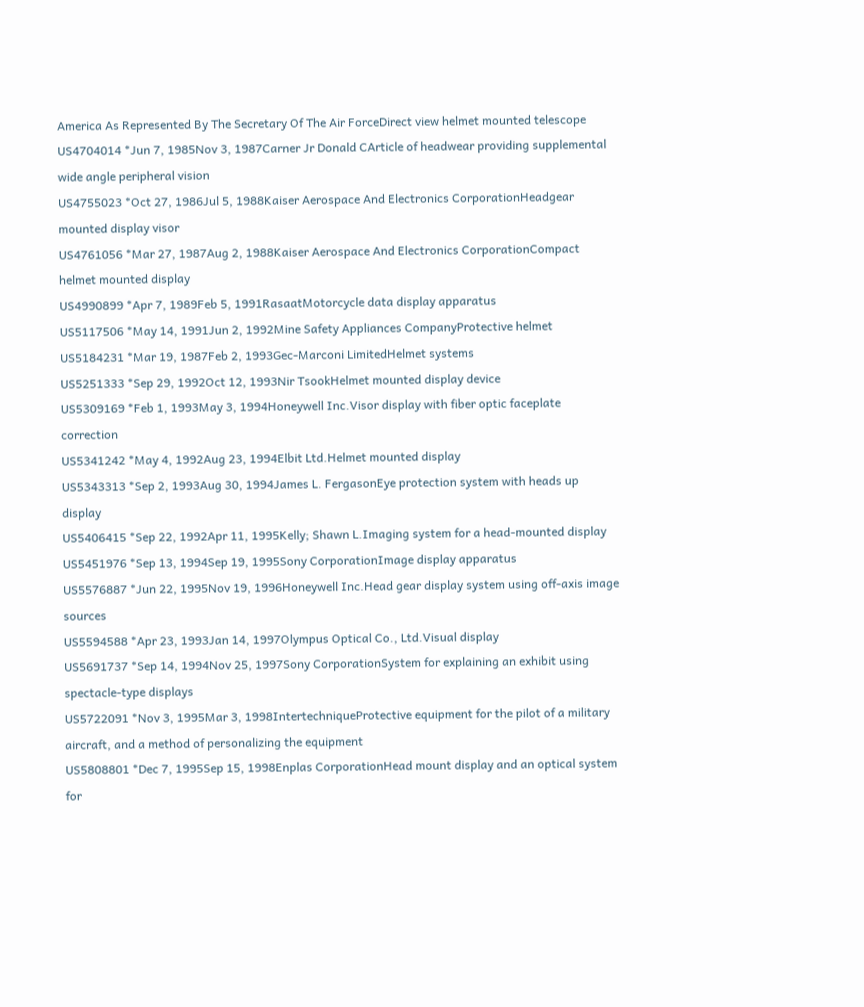America As Represented By The Secretary Of The Air ForceDirect view helmet mounted telescope
US4704014 *Jun 7, 1985Nov 3, 1987Carner Jr Donald CArticle of headwear providing supplemental wide angle peripheral vision
US4755023 *Oct 27, 1986Jul 5, 1988Kaiser Aerospace And Electronics CorporationHeadgear mounted display visor
US4761056 *Mar 27, 1987Aug 2, 1988Kaiser Aerospace And Electronics CorporationCompact helmet mounted display
US4990899 *Apr 7, 1989Feb 5, 1991RasaatMotorcycle data display apparatus
US5117506 *May 14, 1991Jun 2, 1992Mine Safety Appliances CompanyProtective helmet
US5184231 *Mar 19, 1987Feb 2, 1993Gec-Marconi LimitedHelmet systems
US5251333 *Sep 29, 1992Oct 12, 1993Nir TsookHelmet mounted display device
US5309169 *Feb 1, 1993May 3, 1994Honeywell Inc.Visor display with fiber optic faceplate correction
US5341242 *May 4, 1992Aug 23, 1994Elbit Ltd.Helmet mounted display
US5343313 *Sep 2, 1993Aug 30, 1994James L. FergasonEye protection system with heads up display
US5406415 *Sep 22, 1992Apr 11, 1995Kelly; Shawn L.Imaging system for a head-mounted display
US5451976 *Sep 13, 1994Sep 19, 1995Sony CorporationImage display apparatus
US5576887 *Jun 22, 1995Nov 19, 1996Honeywell Inc.Head gear display system using off-axis image sources
US5594588 *Apr 23, 1993Jan 14, 1997Olympus Optical Co., Ltd.Visual display
US5691737 *Sep 14, 1994Nov 25, 1997Sony CorporationSystem for explaining an exhibit using spectacle-type displays
US5722091 *Nov 3, 1995Mar 3, 1998IntertechniqueProtective equipment for the pilot of a military aircraft, and a method of personalizing the equipment
US5808801 *Dec 7, 1995Sep 15, 1998Enplas CorporationHead mount display and an optical system for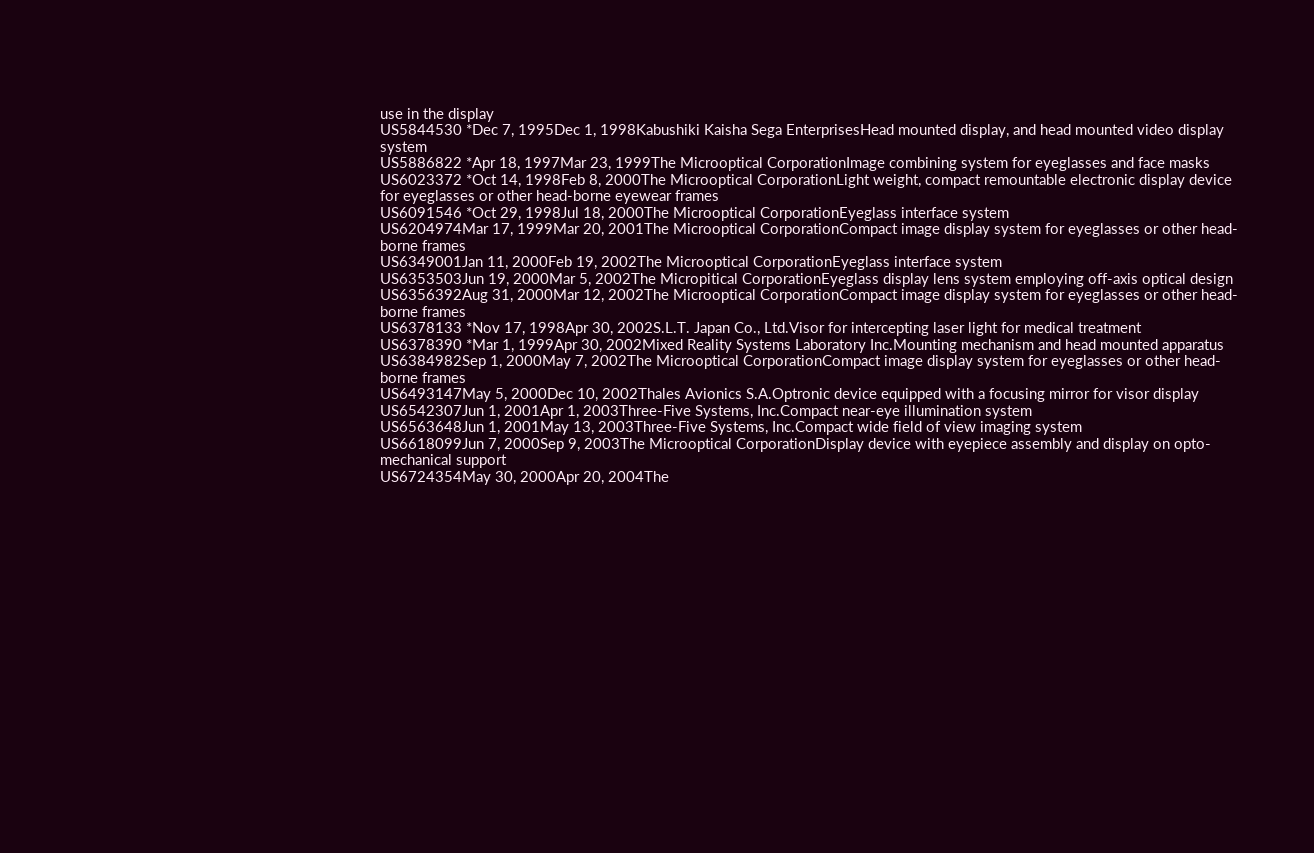use in the display
US5844530 *Dec 7, 1995Dec 1, 1998Kabushiki Kaisha Sega EnterprisesHead mounted display, and head mounted video display system
US5886822 *Apr 18, 1997Mar 23, 1999The Microoptical CorporationImage combining system for eyeglasses and face masks
US6023372 *Oct 14, 1998Feb 8, 2000The Microoptical CorporationLight weight, compact remountable electronic display device for eyeglasses or other head-borne eyewear frames
US6091546 *Oct 29, 1998Jul 18, 2000The Microoptical CorporationEyeglass interface system
US6204974Mar 17, 1999Mar 20, 2001The Microoptical CorporationCompact image display system for eyeglasses or other head-borne frames
US6349001Jan 11, 2000Feb 19, 2002The Microoptical CorporationEyeglass interface system
US6353503Jun 19, 2000Mar 5, 2002The Micropitical CorporationEyeglass display lens system employing off-axis optical design
US6356392Aug 31, 2000Mar 12, 2002The Microoptical CorporationCompact image display system for eyeglasses or other head-borne frames
US6378133 *Nov 17, 1998Apr 30, 2002S.L.T. Japan Co., Ltd.Visor for intercepting laser light for medical treatment
US6378390 *Mar 1, 1999Apr 30, 2002Mixed Reality Systems Laboratory Inc.Mounting mechanism and head mounted apparatus
US6384982Sep 1, 2000May 7, 2002The Microoptical CorporationCompact image display system for eyeglasses or other head-borne frames
US6493147May 5, 2000Dec 10, 2002Thales Avionics S.A.Optronic device equipped with a focusing mirror for visor display
US6542307Jun 1, 2001Apr 1, 2003Three-Five Systems, Inc.Compact near-eye illumination system
US6563648Jun 1, 2001May 13, 2003Three-Five Systems, Inc.Compact wide field of view imaging system
US6618099Jun 7, 2000Sep 9, 2003The Microoptical CorporationDisplay device with eyepiece assembly and display on opto-mechanical support
US6724354May 30, 2000Apr 20, 2004The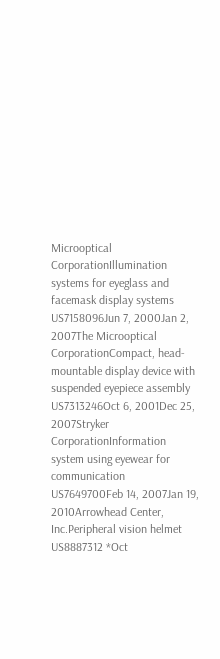Microoptical CorporationIllumination systems for eyeglass and facemask display systems
US7158096Jun 7, 2000Jan 2, 2007The Microoptical CorporationCompact, head-mountable display device with suspended eyepiece assembly
US7313246Oct 6, 2001Dec 25, 2007Stryker CorporationInformation system using eyewear for communication
US7649700Feb 14, 2007Jan 19, 2010Arrowhead Center, Inc.Peripheral vision helmet
US8887312 *Oct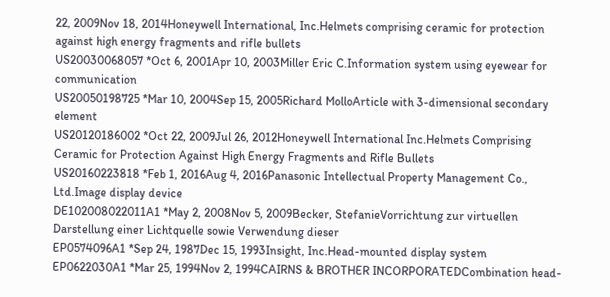22, 2009Nov 18, 2014Honeywell International, Inc.Helmets comprising ceramic for protection against high energy fragments and rifle bullets
US20030068057 *Oct 6, 2001Apr 10, 2003Miller Eric C.Information system using eyewear for communication
US20050198725 *Mar 10, 2004Sep 15, 2005Richard MolloArticle with 3-dimensional secondary element
US20120186002 *Oct 22, 2009Jul 26, 2012Honeywell International Inc.Helmets Comprising Ceramic for Protection Against High Energy Fragments and Rifle Bullets
US20160223818 *Feb 1, 2016Aug 4, 2016Panasonic Intellectual Property Management Co., Ltd.Image display device
DE102008022011A1 *May 2, 2008Nov 5, 2009Becker, StefanieVorrichtung zur virtuellen Darstellung einer Lichtquelle sowie Verwendung dieser
EP0574096A1 *Sep 24, 1987Dec 15, 1993Insight, Inc.Head-mounted display system
EP0622030A1 *Mar 25, 1994Nov 2, 1994CAIRNS & BROTHER INCORPORATEDCombination head-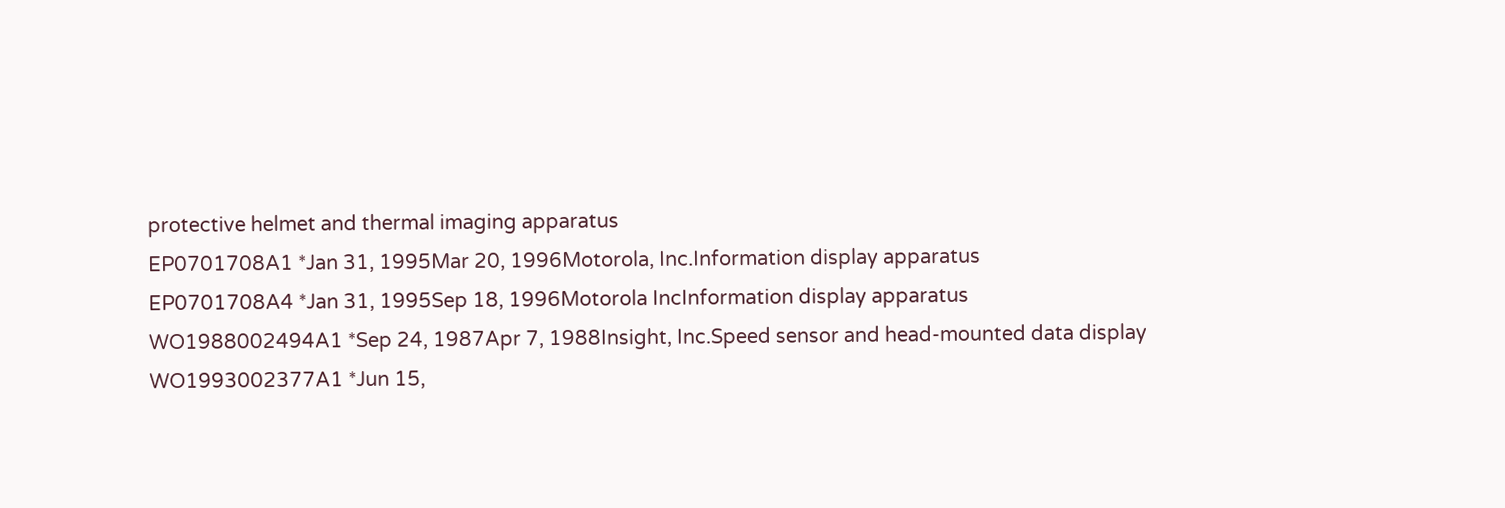protective helmet and thermal imaging apparatus
EP0701708A1 *Jan 31, 1995Mar 20, 1996Motorola, Inc.Information display apparatus
EP0701708A4 *Jan 31, 1995Sep 18, 1996Motorola IncInformation display apparatus
WO1988002494A1 *Sep 24, 1987Apr 7, 1988Insight, Inc.Speed sensor and head-mounted data display
WO1993002377A1 *Jun 15,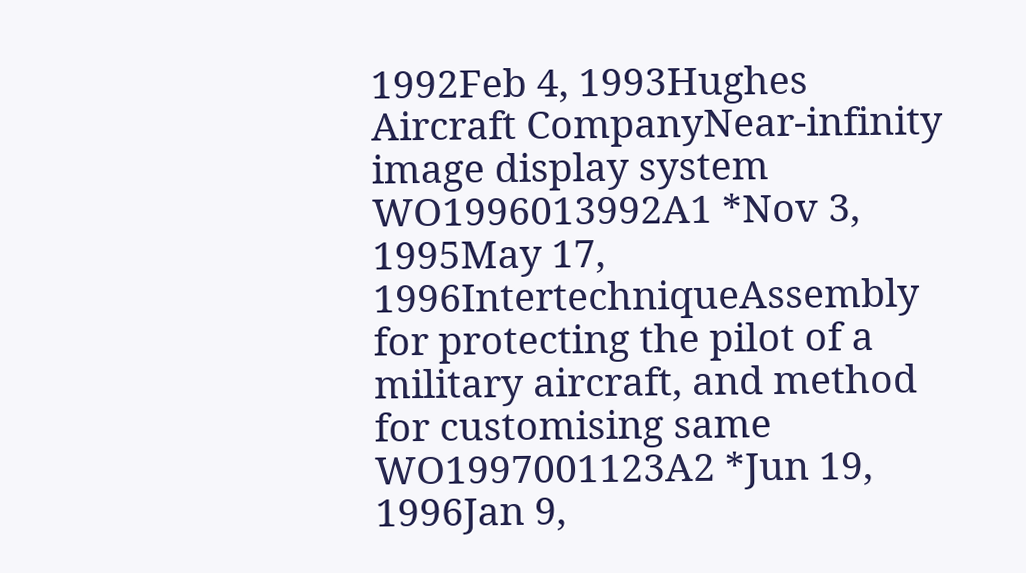1992Feb 4, 1993Hughes Aircraft CompanyNear-infinity image display system
WO1996013992A1 *Nov 3, 1995May 17, 1996IntertechniqueAssembly for protecting the pilot of a military aircraft, and method for customising same
WO1997001123A2 *Jun 19, 1996Jan 9,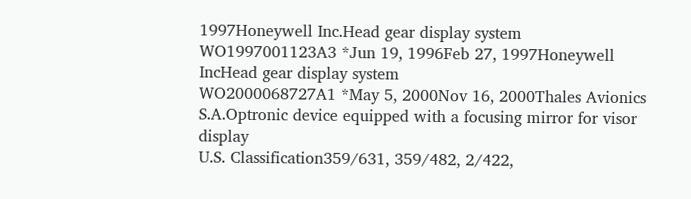1997Honeywell Inc.Head gear display system
WO1997001123A3 *Jun 19, 1996Feb 27, 1997Honeywell IncHead gear display system
WO2000068727A1 *May 5, 2000Nov 16, 2000Thales Avionics S.A.Optronic device equipped with a focusing mirror for visor display
U.S. Classification359/631, 359/482, 2/422,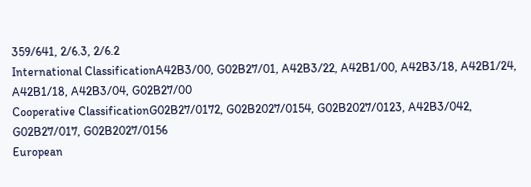359/641, 2/6.3, 2/6.2
International ClassificationA42B3/00, G02B27/01, A42B3/22, A42B1/00, A42B3/18, A42B1/24, A42B1/18, A42B3/04, G02B27/00
Cooperative ClassificationG02B27/0172, G02B2027/0154, G02B2027/0123, A42B3/042, G02B27/017, G02B2027/0156
European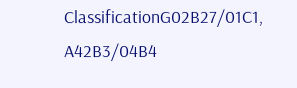ClassificationG02B27/01C1, A42B3/04B4